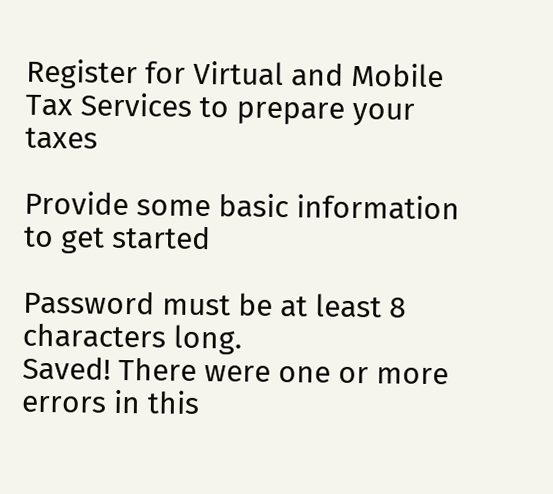Register for Virtual and Mobile Tax Services to prepare your taxes

Provide some basic information to get started

Password must be at least 8 characters long.
Saved! There were one or more errors in this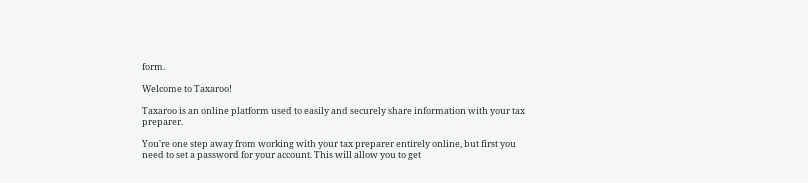form.

Welcome to Taxaroo!

Taxaroo is an online platform used to easily and securely share information with your tax preparer.

You're one step away from working with your tax preparer entirely online, but first you need to set a password for your account. This will allow you to get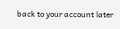back to your account later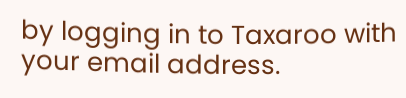by logging in to Taxaroo with your email address.